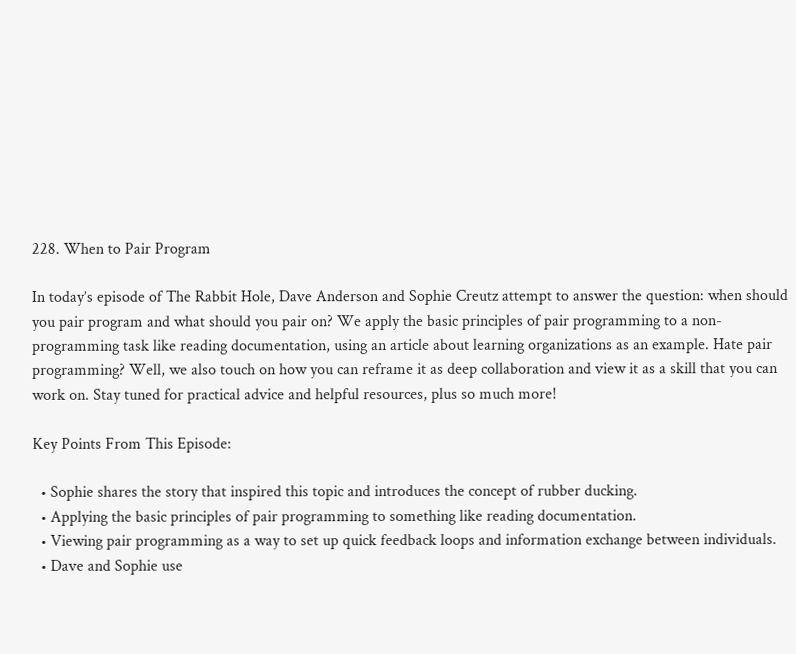228. When to Pair Program

In today’s episode of The Rabbit Hole, Dave Anderson and Sophie Creutz attempt to answer the question: when should you pair program and what should you pair on? We apply the basic principles of pair programming to a non-programming task like reading documentation, using an article about learning organizations as an example. Hate pair programming? Well, we also touch on how you can reframe it as deep collaboration and view it as a skill that you can work on. Stay tuned for practical advice and helpful resources, plus so much more!

Key Points From This Episode:

  • Sophie shares the story that inspired this topic and introduces the concept of rubber ducking.
  • Applying the basic principles of pair programming to something like reading documentation.
  • Viewing pair programming as a way to set up quick feedback loops and information exchange between individuals.
  • Dave and Sophie use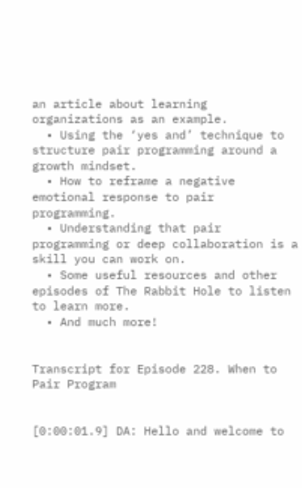an article about learning organizations as an example.
  • Using the ‘yes and’ technique to structure pair programming around a growth mindset.
  • How to reframe a negative emotional response to pair programming.
  • Understanding that pair programming or deep collaboration is a skill you can work on.
  • Some useful resources and other episodes of The Rabbit Hole to listen to learn more.
  • And much more!


Transcript for Episode 228. When to Pair Program


[0:00:01.9] DA: Hello and welcome to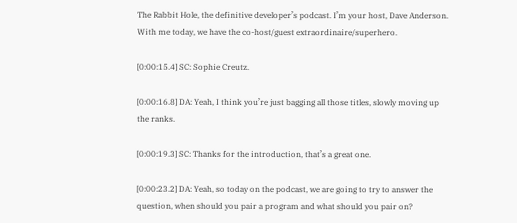The Rabbit Hole, the definitive developer’s podcast. I’m your host, Dave Anderson. With me today, we have the co-host/guest extraordinaire/superhero.

[0:00:15.4] SC: Sophie Creutz.

[0:00:16.8] DA: Yeah, I think you’re just bagging all those titles, slowly moving up the ranks.

[0:00:19.3] SC: Thanks for the introduction, that’s a great one.

[0:00:23.2] DA: Yeah, so today on the podcast, we are going to try to answer the question, when should you pair a program and what should you pair on?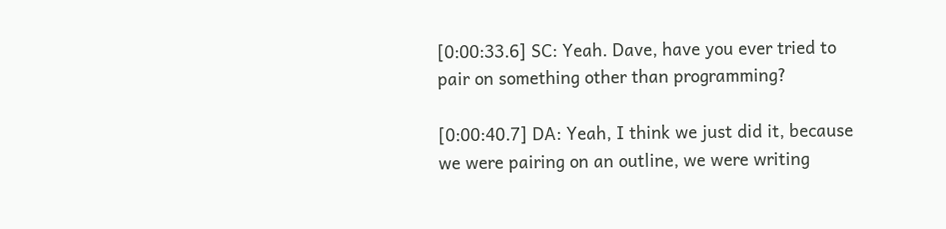[0:00:33.6] SC: Yeah. Dave, have you ever tried to pair on something other than programming?

[0:00:40.7] DA: Yeah, I think we just did it, because we were pairing on an outline, we were writing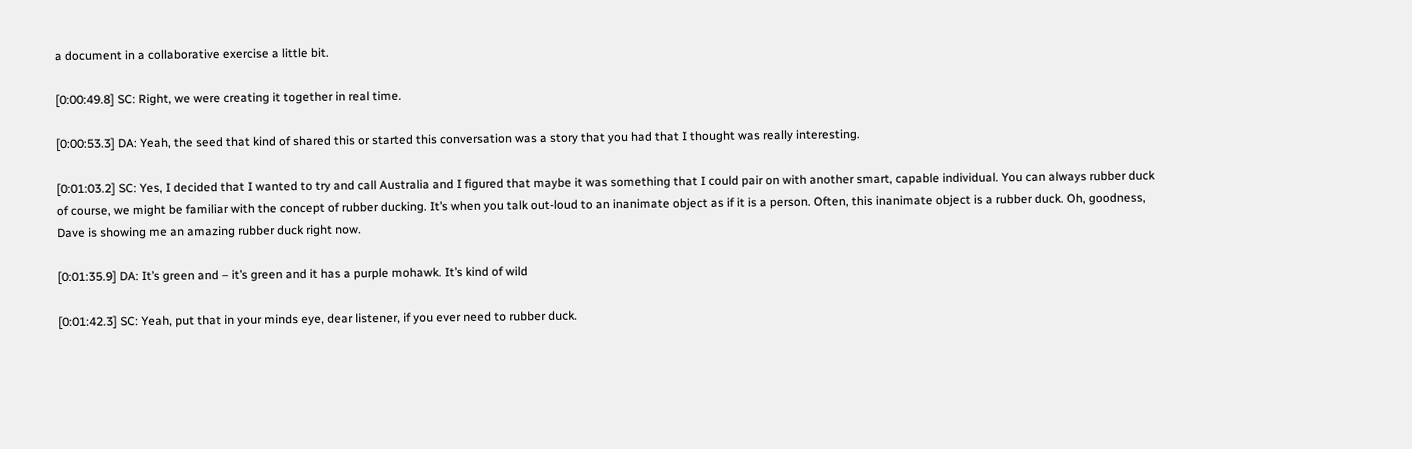a document in a collaborative exercise a little bit.

[0:00:49.8] SC: Right, we were creating it together in real time.

[0:00:53.3] DA: Yeah, the seed that kind of shared this or started this conversation was a story that you had that I thought was really interesting.

[0:01:03.2] SC: Yes, I decided that I wanted to try and call Australia and I figured that maybe it was something that I could pair on with another smart, capable individual. You can always rubber duck of course, we might be familiar with the concept of rubber ducking. It’s when you talk out-loud to an inanimate object as if it is a person. Often, this inanimate object is a rubber duck. Oh, goodness, Dave is showing me an amazing rubber duck right now.

[0:01:35.9] DA: It’s green and – it’s green and it has a purple mohawk. It’s kind of wild

[0:01:42.3] SC: Yeah, put that in your minds eye, dear listener, if you ever need to rubber duck.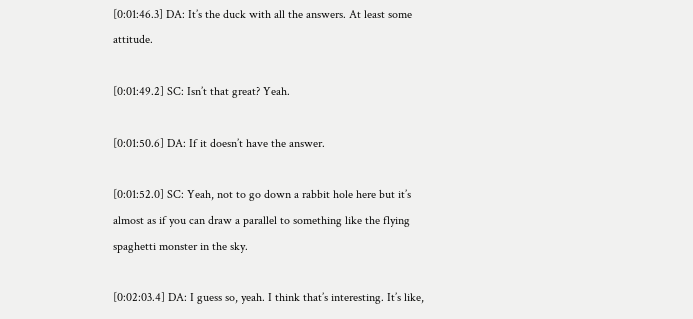[0:01:46.3] DA: It’s the duck with all the answers. At least some attitude.

[0:01:49.2] SC: Isn’t that great? Yeah.

[0:01:50.6] DA: If it doesn’t have the answer.

[0:01:52.0] SC: Yeah, not to go down a rabbit hole here but it’s almost as if you can draw a parallel to something like the flying spaghetti monster in the sky.

[0:02:03.4] DA: I guess so, yeah. I think that’s interesting. It’s like,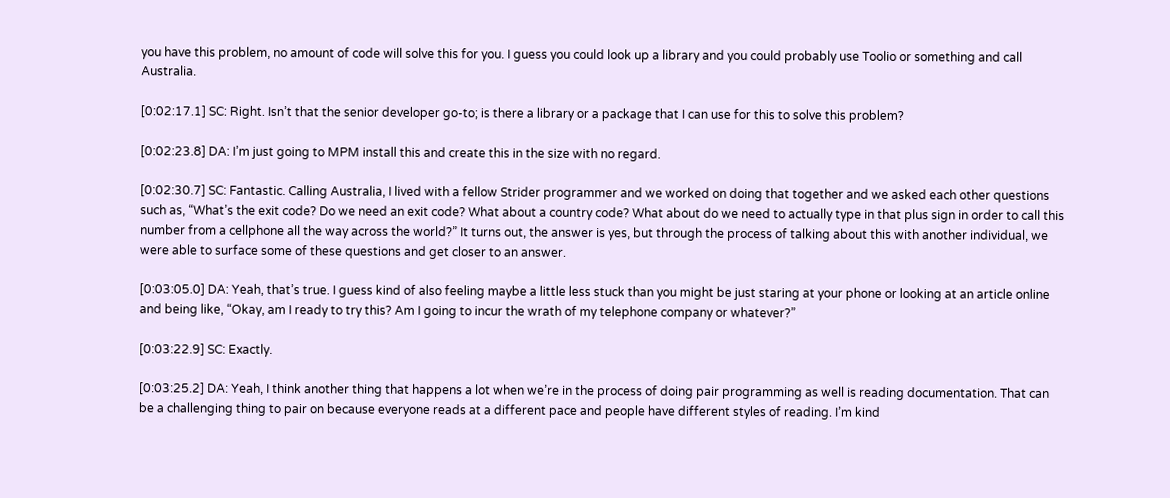you have this problem, no amount of code will solve this for you. I guess you could look up a library and you could probably use Toolio or something and call Australia.

[0:02:17.1] SC: Right. Isn’t that the senior developer go-to; is there a library or a package that I can use for this to solve this problem?

[0:02:23.8] DA: I’m just going to MPM install this and create this in the size with no regard.

[0:02:30.7] SC: Fantastic. Calling Australia, I lived with a fellow Strider programmer and we worked on doing that together and we asked each other questions such as, “What’s the exit code? Do we need an exit code? What about a country code? What about do we need to actually type in that plus sign in order to call this number from a cellphone all the way across the world?” It turns out, the answer is yes, but through the process of talking about this with another individual, we were able to surface some of these questions and get closer to an answer.

[0:03:05.0] DA: Yeah, that’s true. I guess kind of also feeling maybe a little less stuck than you might be just staring at your phone or looking at an article online and being like, “Okay, am I ready to try this? Am I going to incur the wrath of my telephone company or whatever?”

[0:03:22.9] SC: Exactly.

[0:03:25.2] DA: Yeah, I think another thing that happens a lot when we’re in the process of doing pair programming as well is reading documentation. That can be a challenging thing to pair on because everyone reads at a different pace and people have different styles of reading. I’m kind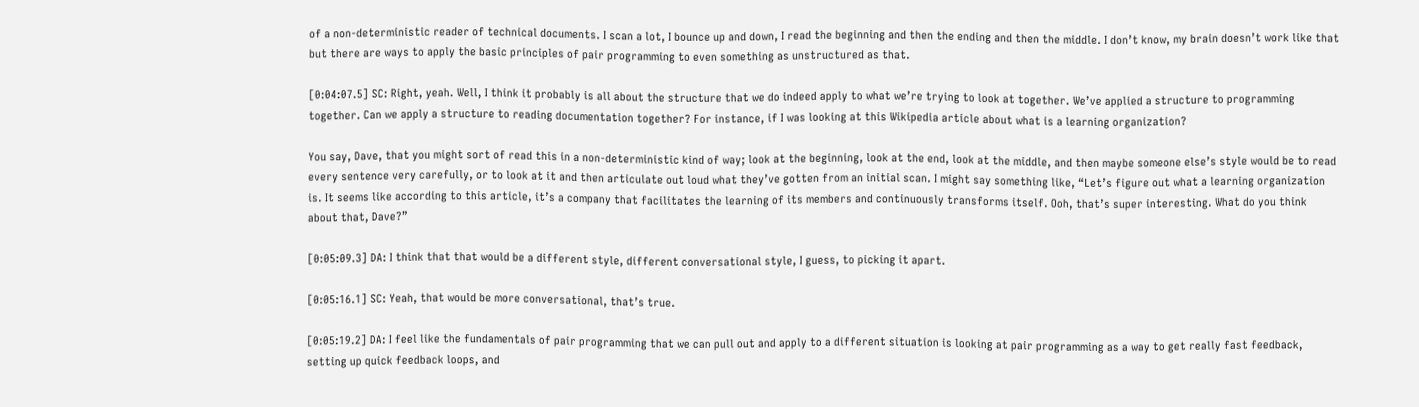of a non-deterministic reader of technical documents. I scan a lot, I bounce up and down, I read the beginning and then the ending and then the middle. I don’t know, my brain doesn’t work like that but there are ways to apply the basic principles of pair programming to even something as unstructured as that.

[0:04:07.5] SC: Right, yeah. Well, I think it probably is all about the structure that we do indeed apply to what we’re trying to look at together. We’ve applied a structure to programming together. Can we apply a structure to reading documentation together? For instance, if I was looking at this Wikipedia article about what is a learning organization?

You say, Dave, that you might sort of read this in a non-deterministic kind of way; look at the beginning, look at the end, look at the middle, and then maybe someone else’s style would be to read every sentence very carefully, or to look at it and then articulate out loud what they’ve gotten from an initial scan. I might say something like, “Let’s figure out what a learning organization is. It seems like according to this article, it’s a company that facilitates the learning of its members and continuously transforms itself. Ooh, that’s super interesting. What do you think about that, Dave?”

[0:05:09.3] DA: I think that that would be a different style, different conversational style, I guess, to picking it apart.

[0:05:16.1] SC: Yeah, that would be more conversational, that’s true.

[0:05:19.2] DA: I feel like the fundamentals of pair programming that we can pull out and apply to a different situation is looking at pair programming as a way to get really fast feedback, setting up quick feedback loops, and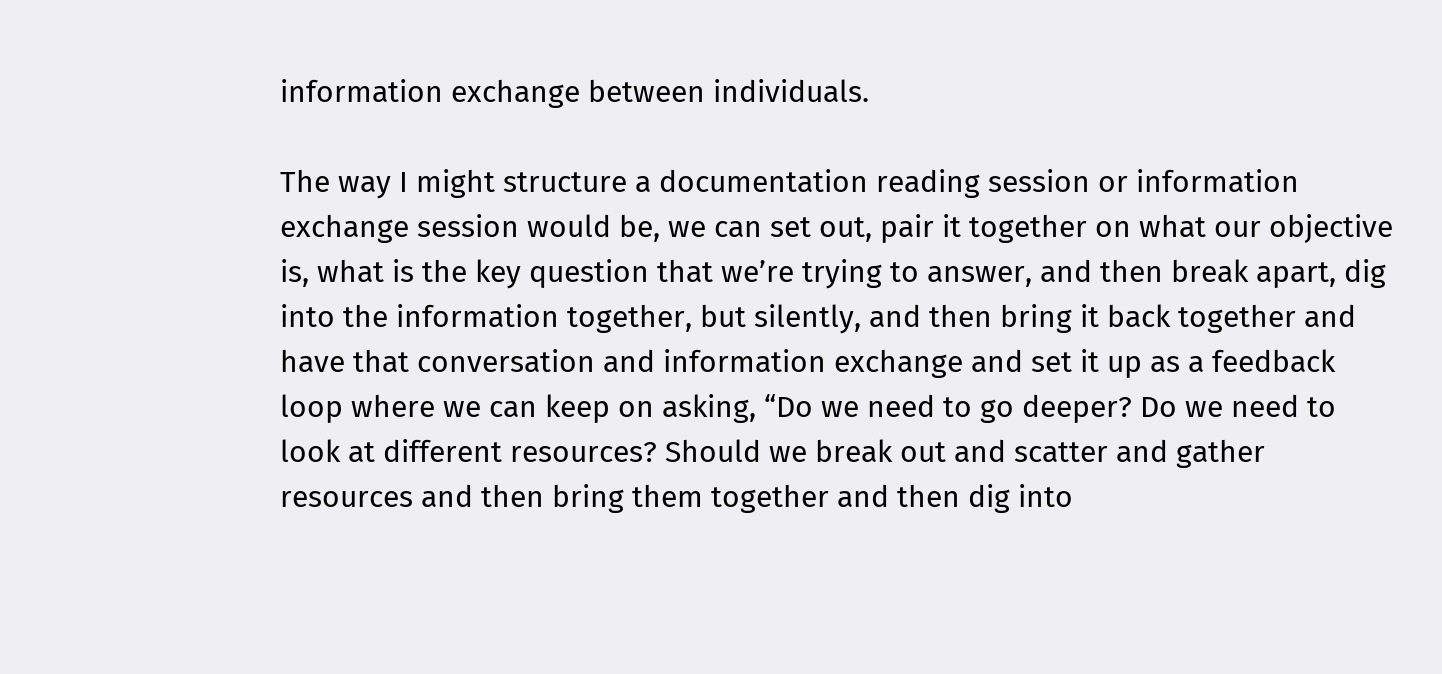information exchange between individuals.

The way I might structure a documentation reading session or information exchange session would be, we can set out, pair it together on what our objective is, what is the key question that we’re trying to answer, and then break apart, dig into the information together, but silently, and then bring it back together and have that conversation and information exchange and set it up as a feedback loop where we can keep on asking, “Do we need to go deeper? Do we need to look at different resources? Should we break out and scatter and gather resources and then bring them together and then dig into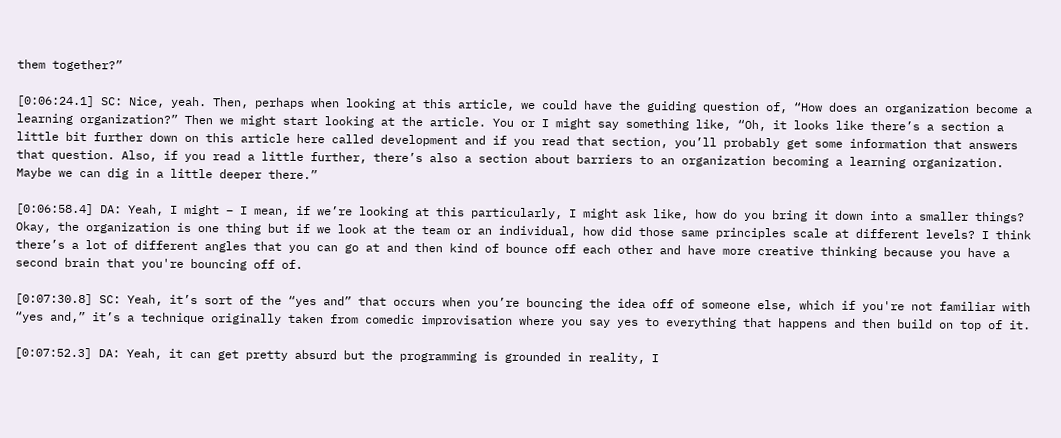them together?”

[0:06:24.1] SC: Nice, yeah. Then, perhaps when looking at this article, we could have the guiding question of, “How does an organization become a learning organization?” Then we might start looking at the article. You or I might say something like, “Oh, it looks like there’s a section a little bit further down on this article here called development and if you read that section, you’ll probably get some information that answers that question. Also, if you read a little further, there’s also a section about barriers to an organization becoming a learning organization. Maybe we can dig in a little deeper there.”

[0:06:58.4] DA: Yeah, I might – I mean, if we’re looking at this particularly, I might ask like, how do you bring it down into a smaller things? Okay, the organization is one thing but if we look at the team or an individual, how did those same principles scale at different levels? I think there’s a lot of different angles that you can go at and then kind of bounce off each other and have more creative thinking because you have a second brain that you're bouncing off of.

[0:07:30.8] SC: Yeah, it’s sort of the “yes and” that occurs when you’re bouncing the idea off of someone else, which if you're not familiar with “yes and,” it’s a technique originally taken from comedic improvisation where you say yes to everything that happens and then build on top of it.

[0:07:52.3] DA: Yeah, it can get pretty absurd but the programming is grounded in reality, I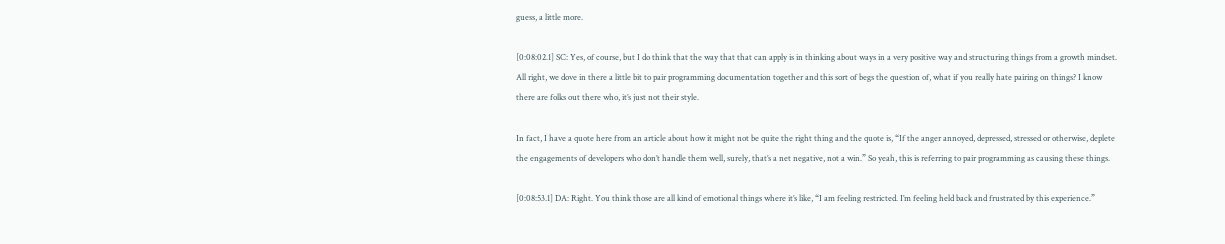guess, a little more.

[0:08:02.1] SC: Yes, of course, but I do think that the way that that can apply is in thinking about ways in a very positive way and structuring things from a growth mindset. All right, we dove in there a little bit to pair programming documentation together and this sort of begs the question of, what if you really hate pairing on things? I know there are folks out there who, it’s just not their style.

In fact, I have a quote here from an article about how it might not be quite the right thing and the quote is, “If the anger annoyed, depressed, stressed or otherwise, deplete the engagements of developers who don’t handle them well, surely, that’s a net negative, not a win.” So yeah, this is referring to pair programming as causing these things.

[0:08:53.1] DA: Right. You think those are all kind of emotional things where it’s like, “I am feeling restricted. I’m feeling held back and frustrated by this experience.”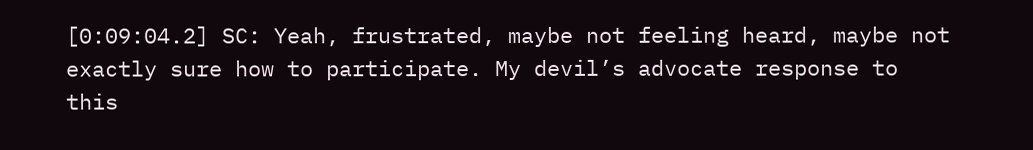[0:09:04.2] SC: Yeah, frustrated, maybe not feeling heard, maybe not exactly sure how to participate. My devil’s advocate response to this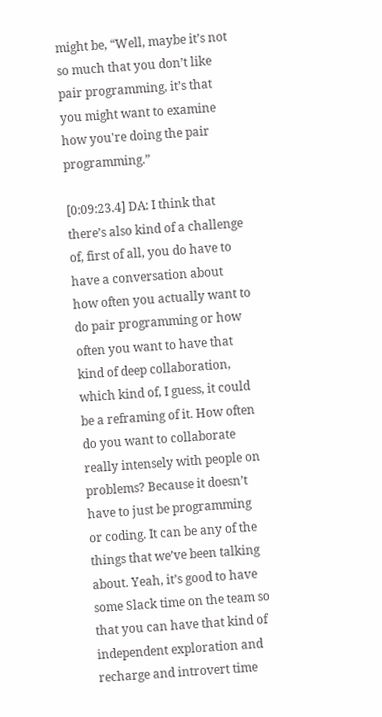might be, “Well, maybe it’s not so much that you don’t like pair programming, it’s that you might want to examine how you're doing the pair programming.”

[0:09:23.4] DA: I think that there’s also kind of a challenge of, first of all, you do have to have a conversation about how often you actually want to do pair programming or how often you want to have that kind of deep collaboration, which kind of, I guess, it could be a reframing of it. How often do you want to collaborate really intensely with people on problems? Because it doesn’t have to just be programming or coding. It can be any of the things that we’ve been talking about. Yeah, it’s good to have some Slack time on the team so that you can have that kind of independent exploration and recharge and introvert time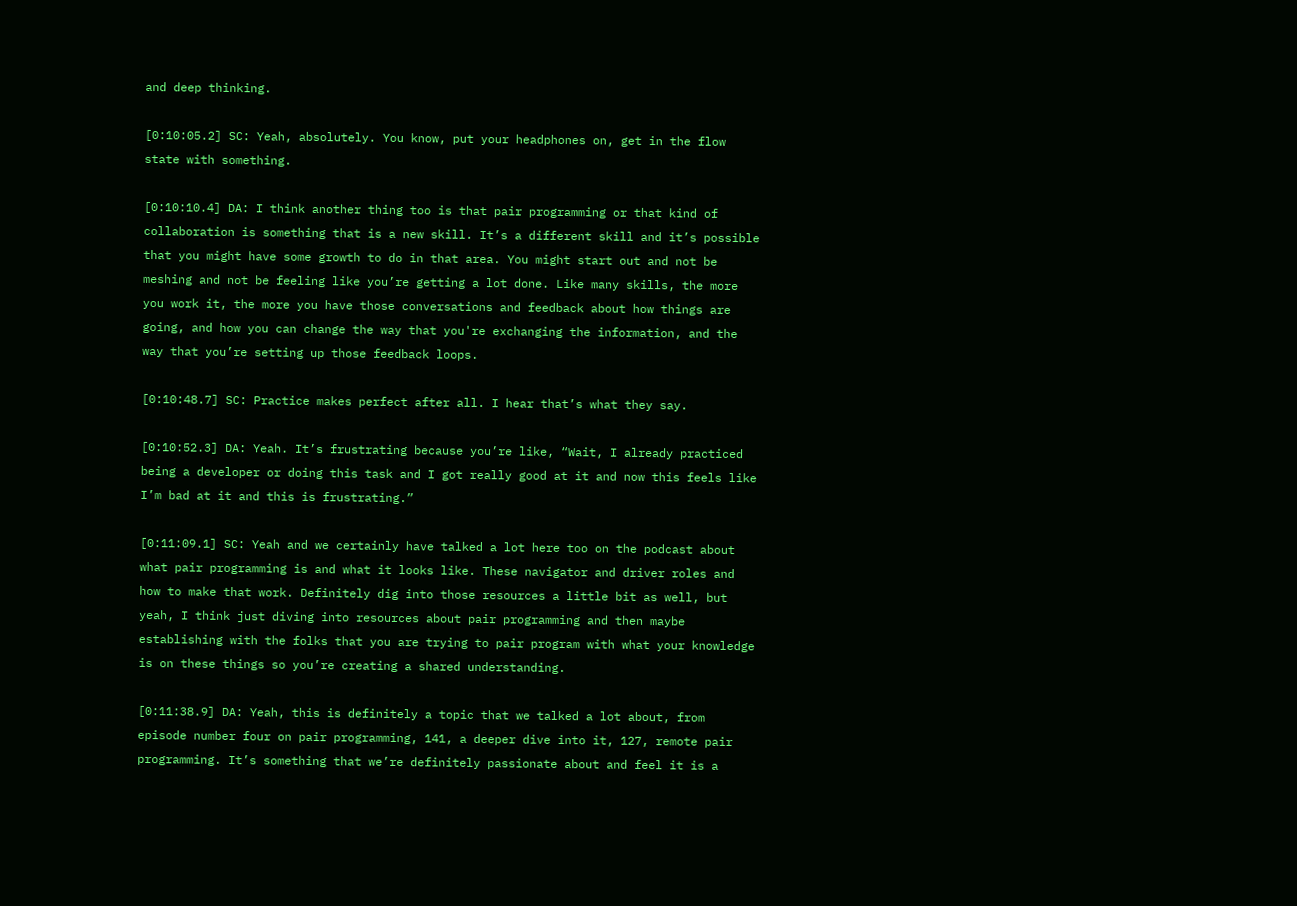and deep thinking.

[0:10:05.2] SC: Yeah, absolutely. You know, put your headphones on, get in the flow state with something.

[0:10:10.4] DA: I think another thing too is that pair programming or that kind of collaboration is something that is a new skill. It’s a different skill and it’s possible that you might have some growth to do in that area. You might start out and not be meshing and not be feeling like you’re getting a lot done. Like many skills, the more you work it, the more you have those conversations and feedback about how things are going, and how you can change the way that you're exchanging the information, and the way that you’re setting up those feedback loops.

[0:10:48.7] SC: Practice makes perfect after all. I hear that’s what they say.

[0:10:52.3] DA: Yeah. It’s frustrating because you’re like, “Wait, I already practiced being a developer or doing this task and I got really good at it and now this feels like I’m bad at it and this is frustrating.”

[0:11:09.1] SC: Yeah and we certainly have talked a lot here too on the podcast about what pair programming is and what it looks like. These navigator and driver roles and how to make that work. Definitely dig into those resources a little bit as well, but yeah, I think just diving into resources about pair programming and then maybe establishing with the folks that you are trying to pair program with what your knowledge is on these things so you’re creating a shared understanding.

[0:11:38.9] DA: Yeah, this is definitely a topic that we talked a lot about, from episode number four on pair programming, 141, a deeper dive into it, 127, remote pair programming. It’s something that we’re definitely passionate about and feel it is a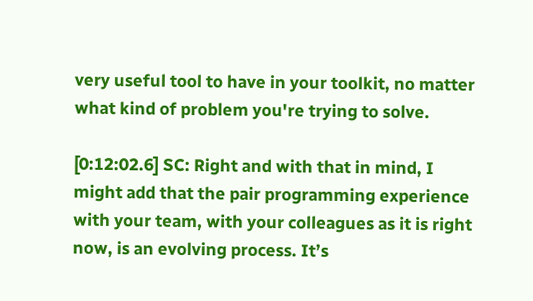very useful tool to have in your toolkit, no matter what kind of problem you're trying to solve.

[0:12:02.6] SC: Right and with that in mind, I might add that the pair programming experience with your team, with your colleagues as it is right now, is an evolving process. It’s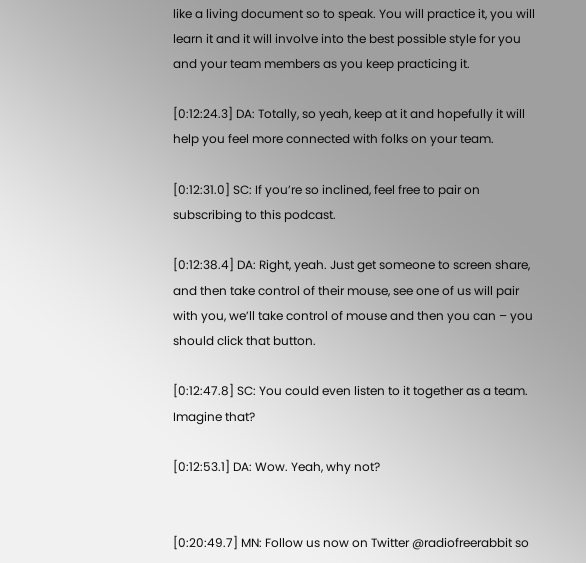like a living document so to speak. You will practice it, you will learn it and it will involve into the best possible style for you and your team members as you keep practicing it.

[0:12:24.3] DA: Totally, so yeah, keep at it and hopefully it will help you feel more connected with folks on your team.

[0:12:31.0] SC: If you’re so inclined, feel free to pair on subscribing to this podcast.

[0:12:38.4] DA: Right, yeah. Just get someone to screen share, and then take control of their mouse, see one of us will pair with you, we’ll take control of mouse and then you can – you should click that button.

[0:12:47.8] SC: You could even listen to it together as a team. Imagine that?

[0:12:53.1] DA: Wow. Yeah, why not?


[0:20:49.7] MN: Follow us now on Twitter @radiofreerabbit so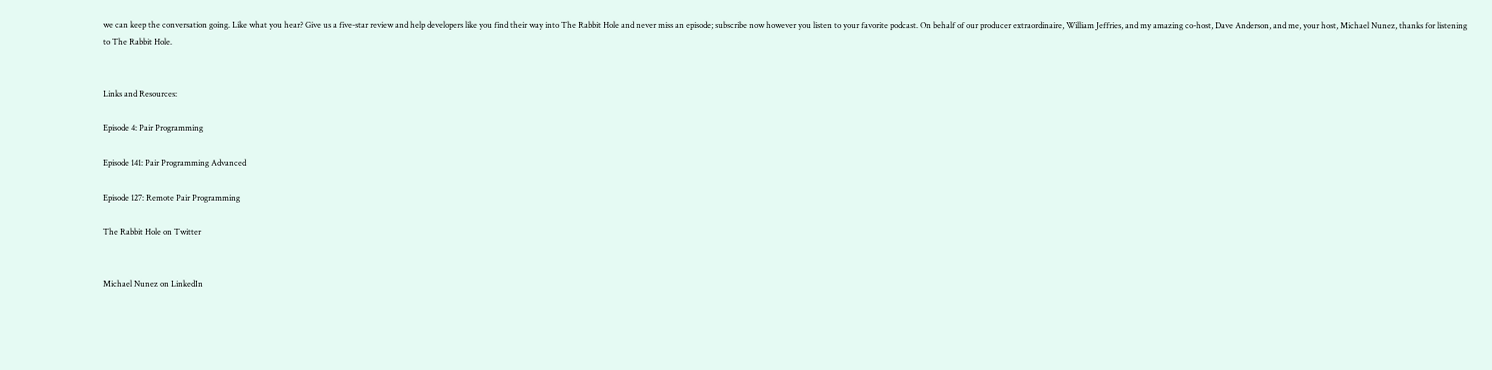we can keep the conversation going. Like what you hear? Give us a five-star review and help developers like you find their way into The Rabbit Hole and never miss an episode; subscribe now however you listen to your favorite podcast. On behalf of our producer extraordinaire, William Jeffries, and my amazing co-host, Dave Anderson, and me, your host, Michael Nunez, thanks for listening to The Rabbit Hole.


Links and Resources:

Episode 4: Pair Programming

Episode 141: Pair Programming Advanced

Episode 127: Remote Pair Programming

The Rabbit Hole on Twitter


Michael Nunez on LinkedIn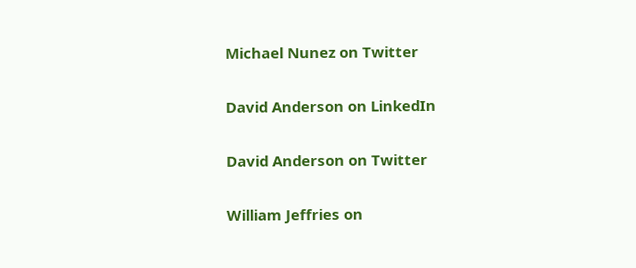Michael Nunez on Twitter

David Anderson on LinkedIn

David Anderson on Twitter

William Jeffries on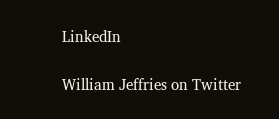LinkedIn

William Jeffries on Twitter